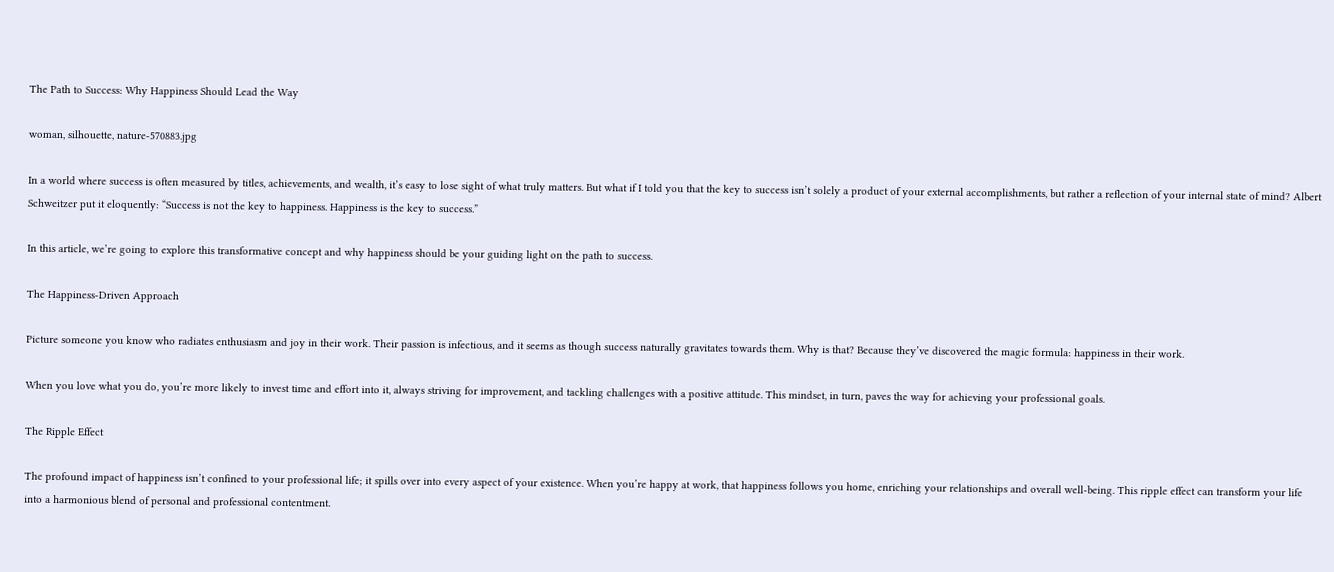The Path to Success: Why Happiness Should Lead the Way

woman, silhouette, nature-570883.jpg

In a world where success is often measured by titles, achievements, and wealth, it’s easy to lose sight of what truly matters. But what if I told you that the key to success isn’t solely a product of your external accomplishments, but rather a reflection of your internal state of mind? Albert Schweitzer put it eloquently: “Success is not the key to happiness. Happiness is the key to success.”

In this article, we’re going to explore this transformative concept and why happiness should be your guiding light on the path to success.

The Happiness-Driven Approach

Picture someone you know who radiates enthusiasm and joy in their work. Their passion is infectious, and it seems as though success naturally gravitates towards them. Why is that? Because they’ve discovered the magic formula: happiness in their work.

When you love what you do, you’re more likely to invest time and effort into it, always striving for improvement, and tackling challenges with a positive attitude. This mindset, in turn, paves the way for achieving your professional goals.

The Ripple Effect

The profound impact of happiness isn’t confined to your professional life; it spills over into every aspect of your existence. When you’re happy at work, that happiness follows you home, enriching your relationships and overall well-being. This ripple effect can transform your life into a harmonious blend of personal and professional contentment.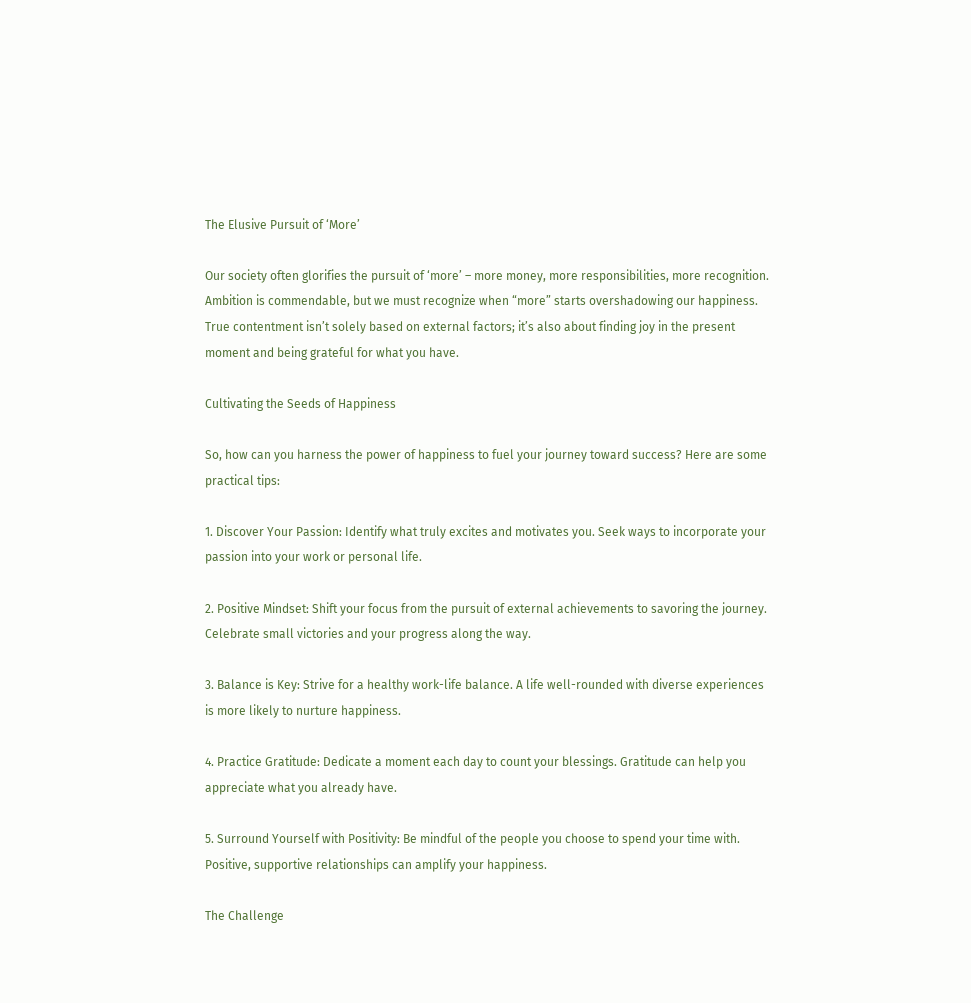The Elusive Pursuit of ‘More’

Our society often glorifies the pursuit of ‘more’ – more money, more responsibilities, more recognition. Ambition is commendable, but we must recognize when “more” starts overshadowing our happiness. True contentment isn’t solely based on external factors; it’s also about finding joy in the present moment and being grateful for what you have.

Cultivating the Seeds of Happiness

So, how can you harness the power of happiness to fuel your journey toward success? Here are some practical tips:

1. Discover Your Passion: Identify what truly excites and motivates you. Seek ways to incorporate your passion into your work or personal life.

2. Positive Mindset: Shift your focus from the pursuit of external achievements to savoring the journey. Celebrate small victories and your progress along the way.

3. Balance is Key: Strive for a healthy work-life balance. A life well-rounded with diverse experiences is more likely to nurture happiness.

4. Practice Gratitude: Dedicate a moment each day to count your blessings. Gratitude can help you appreciate what you already have.

5. Surround Yourself with Positivity: Be mindful of the people you choose to spend your time with. Positive, supportive relationships can amplify your happiness.

The Challenge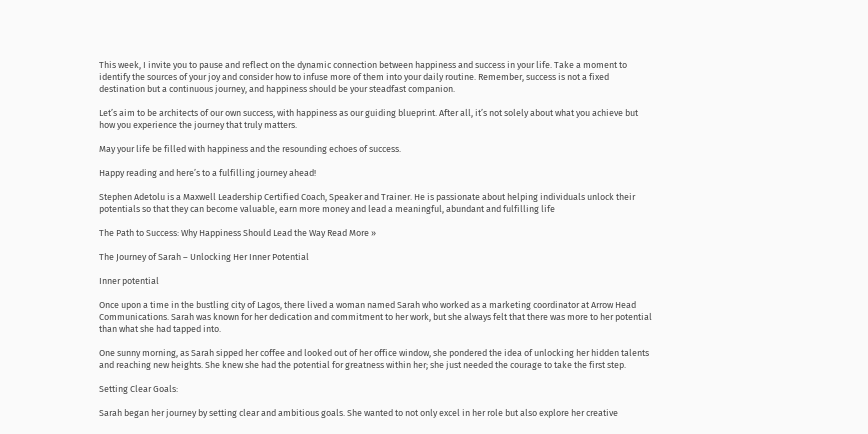This week, I invite you to pause and reflect on the dynamic connection between happiness and success in your life. Take a moment to identify the sources of your joy and consider how to infuse more of them into your daily routine. Remember, success is not a fixed destination but a continuous journey, and happiness should be your steadfast companion.

Let’s aim to be architects of our own success, with happiness as our guiding blueprint. After all, it’s not solely about what you achieve but how you experience the journey that truly matters.

May your life be filled with happiness and the resounding echoes of success.

Happy reading and here’s to a fulfilling journey ahead!

Stephen Adetolu is a Maxwell Leadership Certified Coach, Speaker and Trainer. He is passionate about helping individuals unlock their potentials so that they can become valuable, earn more money and lead a meaningful, abundant and fulfilling life

The Path to Success: Why Happiness Should Lead the Way Read More »

The Journey of Sarah – Unlocking Her Inner Potential

Inner potential

Once upon a time in the bustling city of Lagos, there lived a woman named Sarah who worked as a marketing coordinator at Arrow Head Communications. Sarah was known for her dedication and commitment to her work, but she always felt that there was more to her potential than what she had tapped into.

One sunny morning, as Sarah sipped her coffee and looked out of her office window, she pondered the idea of unlocking her hidden talents and reaching new heights. She knew she had the potential for greatness within her; she just needed the courage to take the first step.

Setting Clear Goals:

Sarah began her journey by setting clear and ambitious goals. She wanted to not only excel in her role but also explore her creative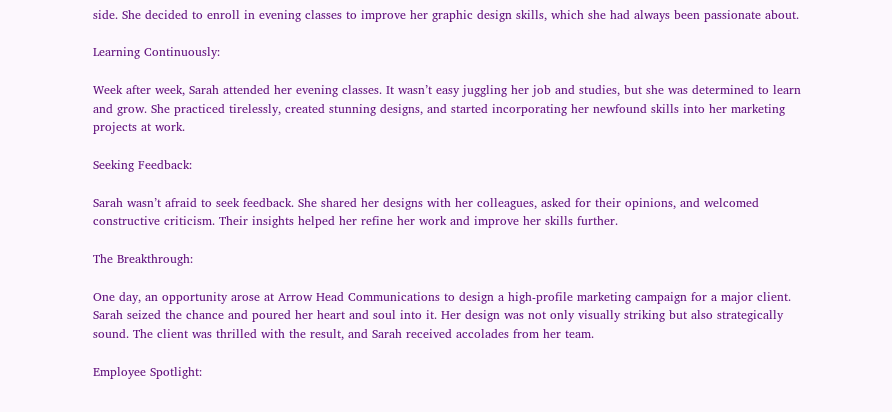side. She decided to enroll in evening classes to improve her graphic design skills, which she had always been passionate about.

Learning Continuously:

Week after week, Sarah attended her evening classes. It wasn’t easy juggling her job and studies, but she was determined to learn and grow. She practiced tirelessly, created stunning designs, and started incorporating her newfound skills into her marketing projects at work.

Seeking Feedback:

Sarah wasn’t afraid to seek feedback. She shared her designs with her colleagues, asked for their opinions, and welcomed constructive criticism. Their insights helped her refine her work and improve her skills further.

The Breakthrough:

One day, an opportunity arose at Arrow Head Communications to design a high-profile marketing campaign for a major client. Sarah seized the chance and poured her heart and soul into it. Her design was not only visually striking but also strategically sound. The client was thrilled with the result, and Sarah received accolades from her team.

Employee Spotlight: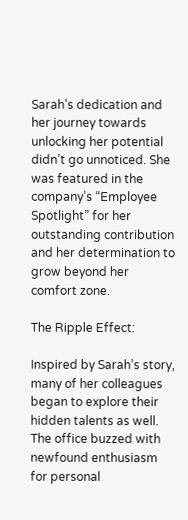Sarah’s dedication and her journey towards unlocking her potential didn’t go unnoticed. She was featured in the company’s “Employee Spotlight” for her outstanding contribution and her determination to grow beyond her comfort zone.

The Ripple Effect:

Inspired by Sarah’s story, many of her colleagues began to explore their hidden talents as well. The office buzzed with newfound enthusiasm for personal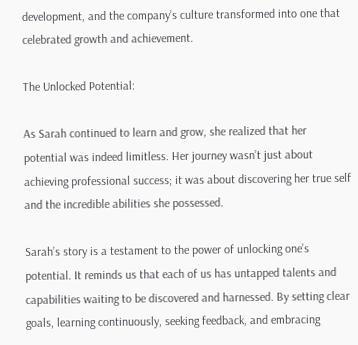development, and the company’s culture transformed into one that celebrated growth and achievement.

The Unlocked Potential:

As Sarah continued to learn and grow, she realized that her potential was indeed limitless. Her journey wasn’t just about achieving professional success; it was about discovering her true self and the incredible abilities she possessed.

Sarah’s story is a testament to the power of unlocking one’s potential. It reminds us that each of us has untapped talents and capabilities waiting to be discovered and harnessed. By setting clear goals, learning continuously, seeking feedback, and embracing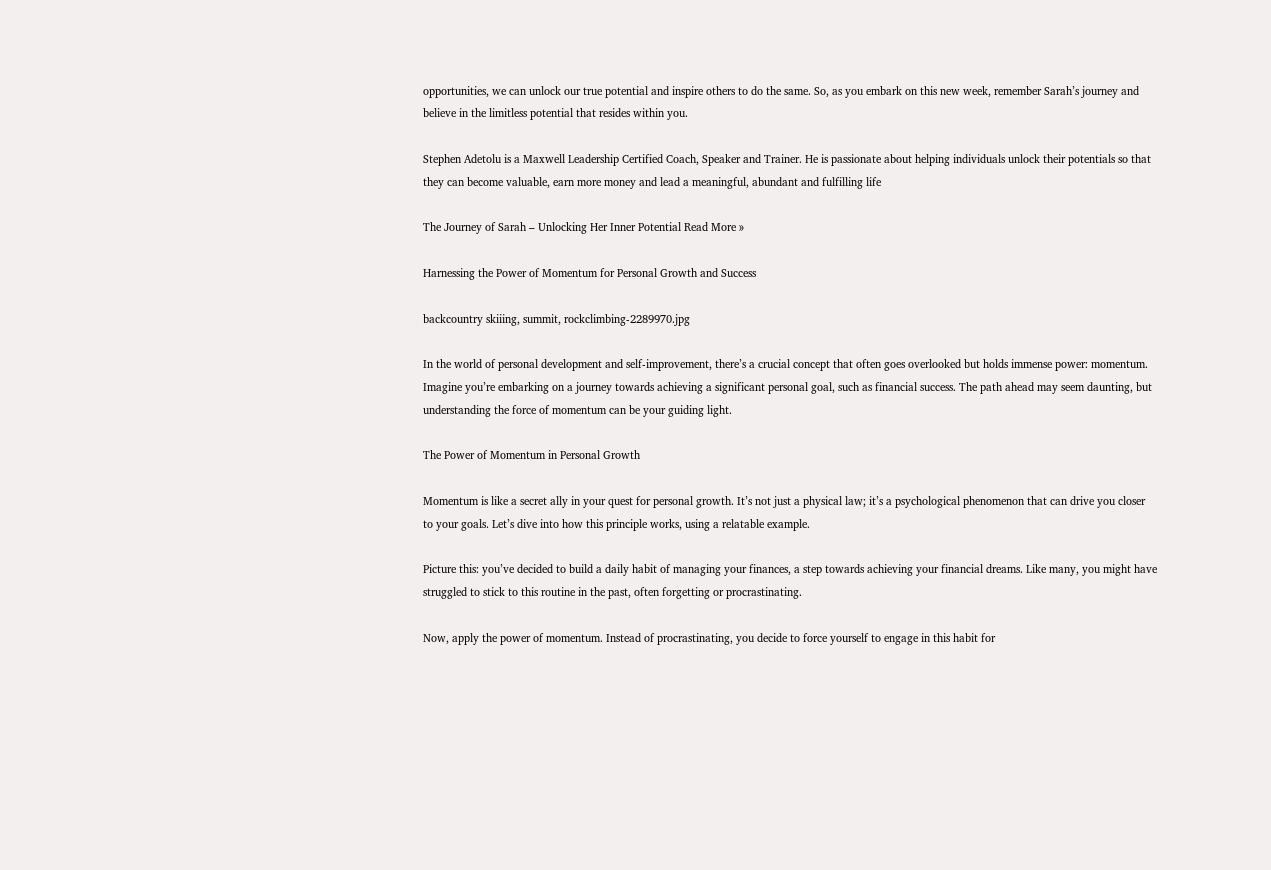opportunities, we can unlock our true potential and inspire others to do the same. So, as you embark on this new week, remember Sarah’s journey and believe in the limitless potential that resides within you.

Stephen Adetolu is a Maxwell Leadership Certified Coach, Speaker and Trainer. He is passionate about helping individuals unlock their potentials so that they can become valuable, earn more money and lead a meaningful, abundant and fulfilling life

The Journey of Sarah – Unlocking Her Inner Potential Read More »

Harnessing the Power of Momentum for Personal Growth and Success

backcountry skiiing, summit, rockclimbing-2289970.jpg

In the world of personal development and self-improvement, there’s a crucial concept that often goes overlooked but holds immense power: momentum. Imagine you’re embarking on a journey towards achieving a significant personal goal, such as financial success. The path ahead may seem daunting, but understanding the force of momentum can be your guiding light.

The Power of Momentum in Personal Growth

Momentum is like a secret ally in your quest for personal growth. It’s not just a physical law; it’s a psychological phenomenon that can drive you closer to your goals. Let’s dive into how this principle works, using a relatable example.

Picture this: you’ve decided to build a daily habit of managing your finances, a step towards achieving your financial dreams. Like many, you might have struggled to stick to this routine in the past, often forgetting or procrastinating.

Now, apply the power of momentum. Instead of procrastinating, you decide to force yourself to engage in this habit for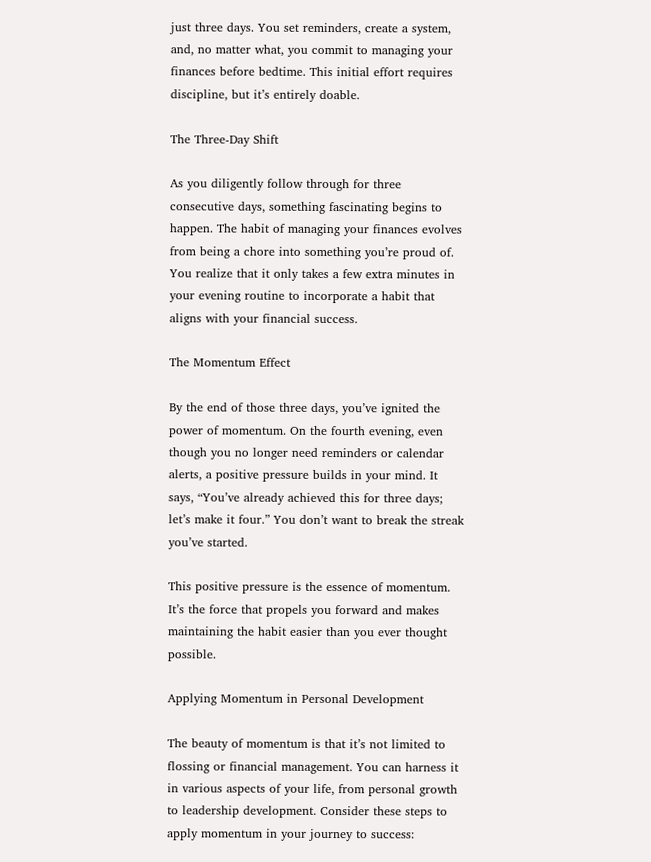just three days. You set reminders, create a system, and, no matter what, you commit to managing your finances before bedtime. This initial effort requires discipline, but it’s entirely doable.

The Three-Day Shift

As you diligently follow through for three consecutive days, something fascinating begins to happen. The habit of managing your finances evolves from being a chore into something you’re proud of. You realize that it only takes a few extra minutes in your evening routine to incorporate a habit that aligns with your financial success.

The Momentum Effect

By the end of those three days, you’ve ignited the power of momentum. On the fourth evening, even though you no longer need reminders or calendar alerts, a positive pressure builds in your mind. It says, “You’ve already achieved this for three days; let’s make it four.” You don’t want to break the streak you’ve started.

This positive pressure is the essence of momentum. It’s the force that propels you forward and makes maintaining the habit easier than you ever thought possible.

Applying Momentum in Personal Development

The beauty of momentum is that it’s not limited to flossing or financial management. You can harness it in various aspects of your life, from personal growth to leadership development. Consider these steps to apply momentum in your journey to success: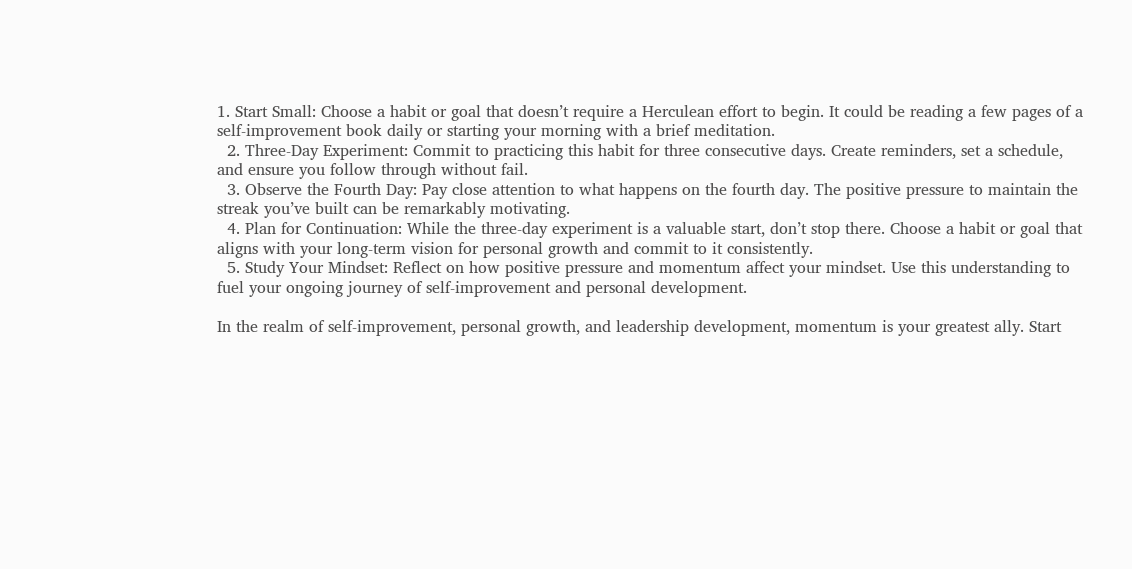1. Start Small: Choose a habit or goal that doesn’t require a Herculean effort to begin. It could be reading a few pages of a self-improvement book daily or starting your morning with a brief meditation.
  2. Three-Day Experiment: Commit to practicing this habit for three consecutive days. Create reminders, set a schedule, and ensure you follow through without fail.
  3. Observe the Fourth Day: Pay close attention to what happens on the fourth day. The positive pressure to maintain the streak you’ve built can be remarkably motivating.
  4. Plan for Continuation: While the three-day experiment is a valuable start, don’t stop there. Choose a habit or goal that aligns with your long-term vision for personal growth and commit to it consistently.
  5. Study Your Mindset: Reflect on how positive pressure and momentum affect your mindset. Use this understanding to fuel your ongoing journey of self-improvement and personal development.

In the realm of self-improvement, personal growth, and leadership development, momentum is your greatest ally. Start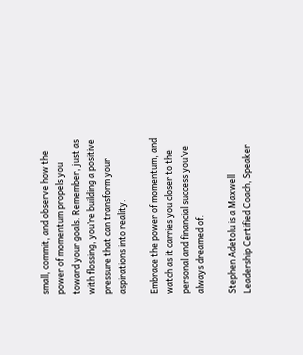small, commit, and observe how the power of momentum propels you toward your goals. Remember, just as with flossing, you’re building a positive pressure that can transform your aspirations into reality.

Embrace the power of momentum, and watch as it carries you closer to the personal and financial success you’ve always dreamed of.

Stephen Adetolu is a Maxwell Leadership Certified Coach, Speaker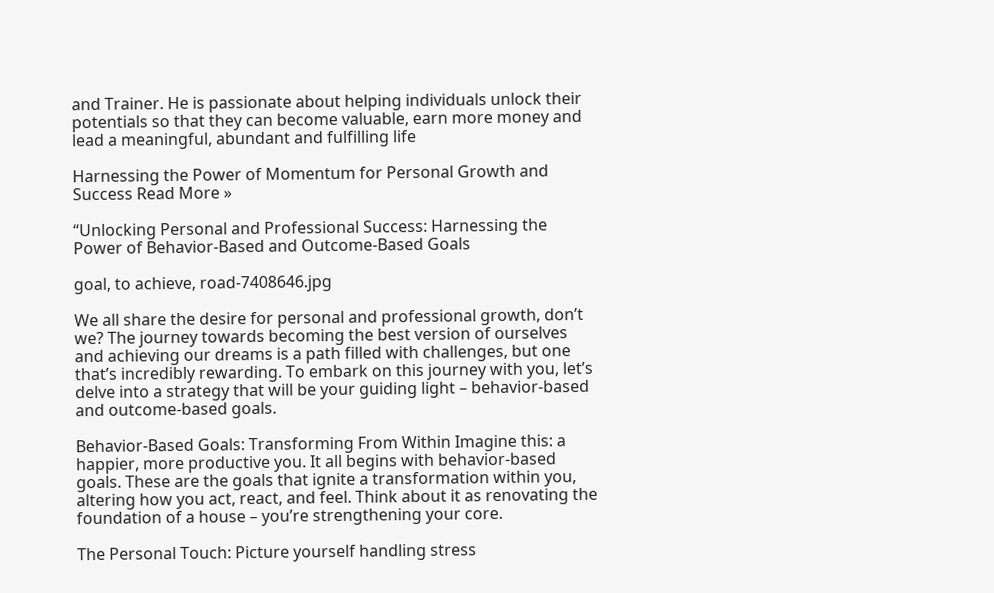and Trainer. He is passionate about helping individuals unlock their potentials so that they can become valuable, earn more money and lead a meaningful, abundant and fulfilling life

Harnessing the Power of Momentum for Personal Growth and Success Read More »

“Unlocking Personal and Professional Success: Harnessing the Power of Behavior-Based and Outcome-Based Goals

goal, to achieve, road-7408646.jpg

We all share the desire for personal and professional growth, don’t we? The journey towards becoming the best version of ourselves and achieving our dreams is a path filled with challenges, but one that’s incredibly rewarding. To embark on this journey with you, let’s delve into a strategy that will be your guiding light – behavior-based and outcome-based goals.

Behavior-Based Goals: Transforming From Within Imagine this: a happier, more productive you. It all begins with behavior-based goals. These are the goals that ignite a transformation within you, altering how you act, react, and feel. Think about it as renovating the foundation of a house – you’re strengthening your core.

The Personal Touch: Picture yourself handling stress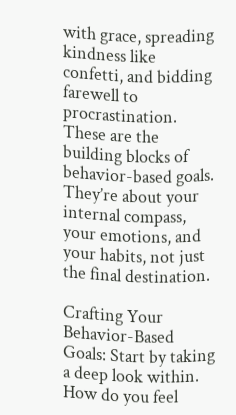with grace, spreading kindness like confetti, and bidding farewell to procrastination. These are the building blocks of behavior-based goals. They’re about your internal compass, your emotions, and your habits, not just the final destination.

Crafting Your Behavior-Based Goals: Start by taking a deep look within. How do you feel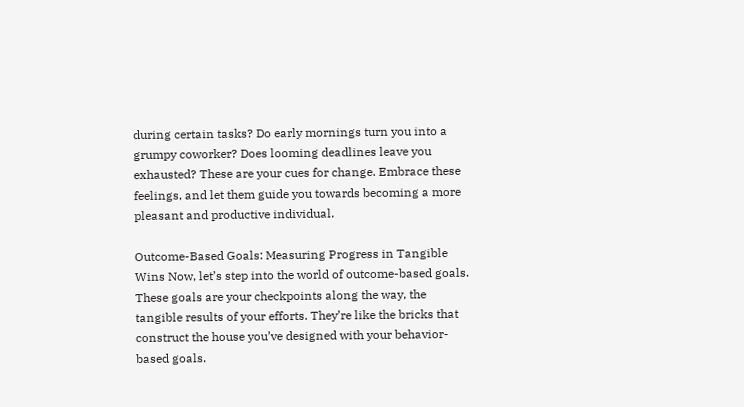during certain tasks? Do early mornings turn you into a grumpy coworker? Does looming deadlines leave you exhausted? These are your cues for change. Embrace these feelings, and let them guide you towards becoming a more pleasant and productive individual.

Outcome-Based Goals: Measuring Progress in Tangible Wins Now, let’s step into the world of outcome-based goals. These goals are your checkpoints along the way, the tangible results of your efforts. They’re like the bricks that construct the house you’ve designed with your behavior-based goals.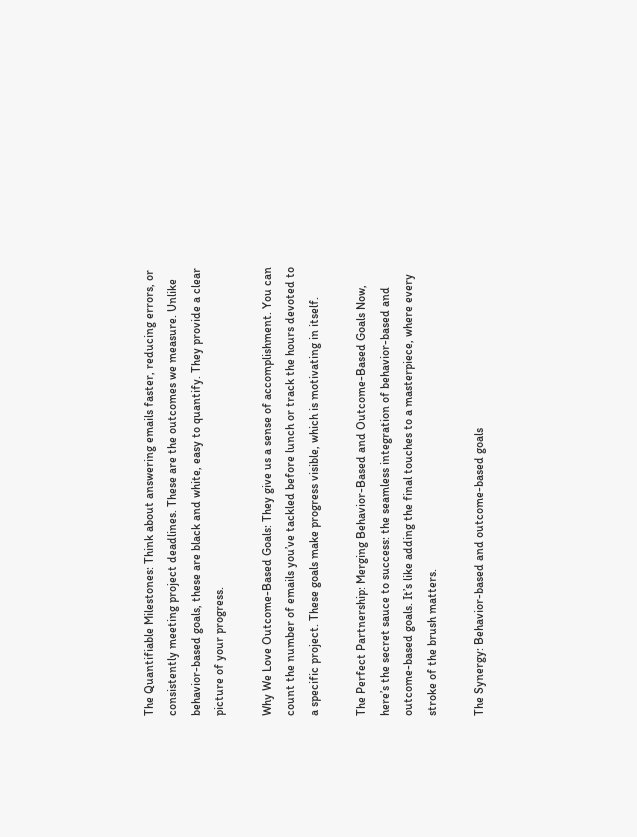The Quantifiable Milestones: Think about answering emails faster, reducing errors, or consistently meeting project deadlines. These are the outcomes we measure. Unlike behavior-based goals, these are black and white, easy to quantify. They provide a clear picture of your progress.

Why We Love Outcome-Based Goals: They give us a sense of accomplishment. You can count the number of emails you’ve tackled before lunch or track the hours devoted to a specific project. These goals make progress visible, which is motivating in itself.

The Perfect Partnership: Merging Behavior-Based and Outcome-Based Goals Now, here’s the secret sauce to success: the seamless integration of behavior-based and outcome-based goals. It’s like adding the final touches to a masterpiece, where every stroke of the brush matters.

The Synergy: Behavior-based and outcome-based goals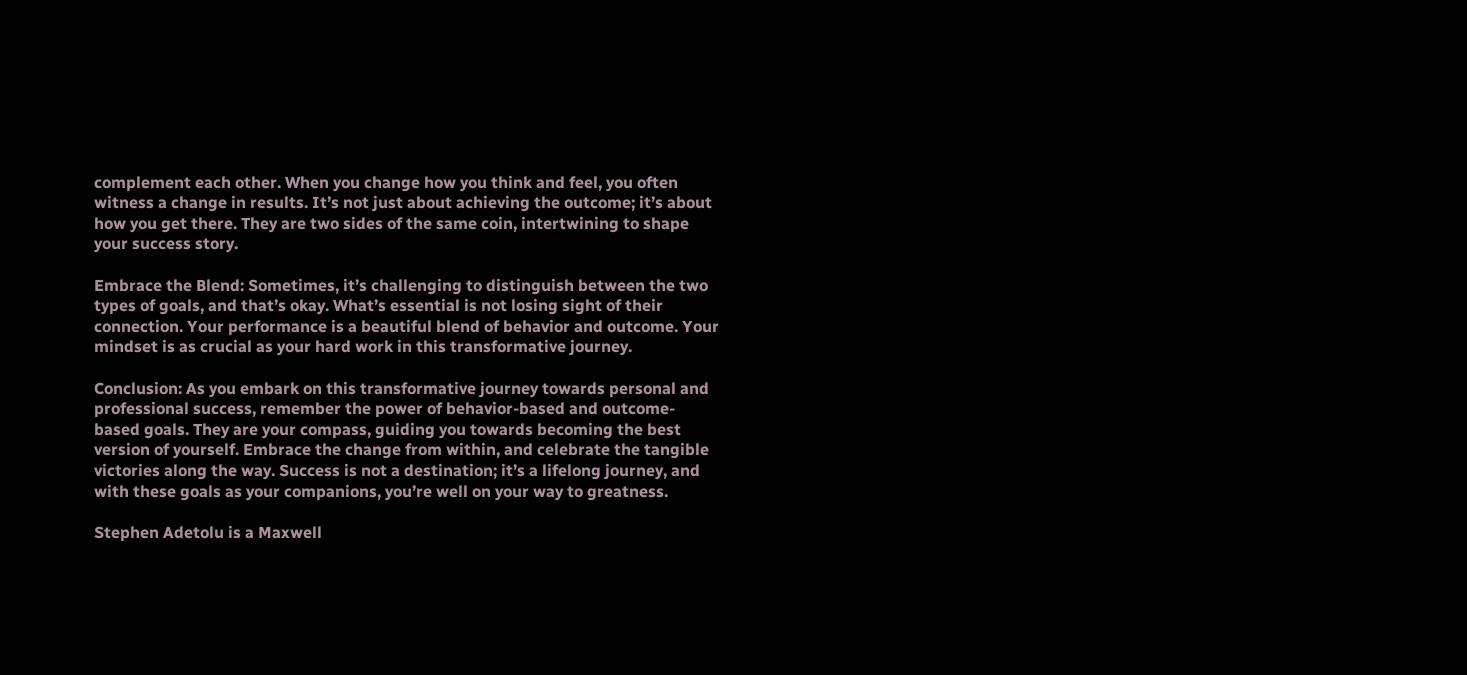complement each other. When you change how you think and feel, you often witness a change in results. It’s not just about achieving the outcome; it’s about how you get there. They are two sides of the same coin, intertwining to shape your success story.

Embrace the Blend: Sometimes, it’s challenging to distinguish between the two types of goals, and that’s okay. What’s essential is not losing sight of their connection. Your performance is a beautiful blend of behavior and outcome. Your mindset is as crucial as your hard work in this transformative journey.

Conclusion: As you embark on this transformative journey towards personal and professional success, remember the power of behavior-based and outcome-based goals. They are your compass, guiding you towards becoming the best version of yourself. Embrace the change from within, and celebrate the tangible victories along the way. Success is not a destination; it’s a lifelong journey, and with these goals as your companions, you’re well on your way to greatness.

Stephen Adetolu is a Maxwell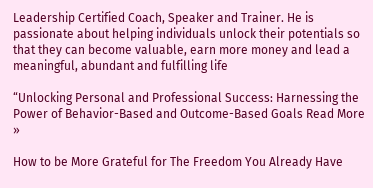Leadership Certified Coach, Speaker and Trainer. He is passionate about helping individuals unlock their potentials so that they can become valuable, earn more money and lead a meaningful, abundant and fulfilling life

“Unlocking Personal and Professional Success: Harnessing the Power of Behavior-Based and Outcome-Based Goals Read More »

How to be More Grateful for The Freedom You Already Have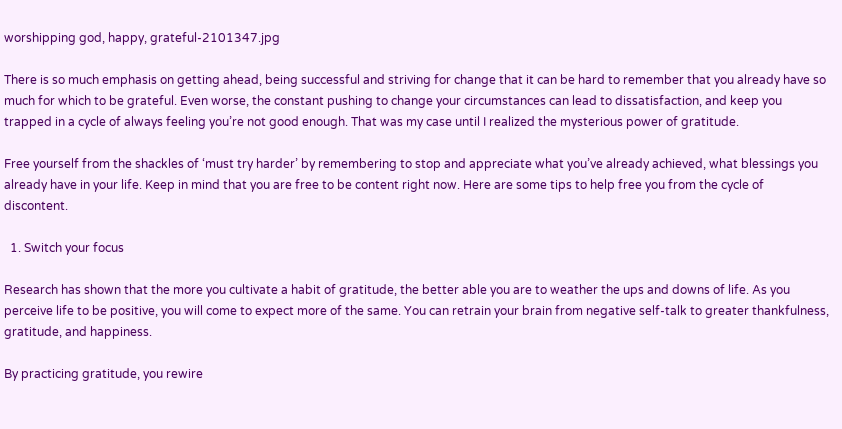worshipping god, happy, grateful-2101347.jpg

There is so much emphasis on getting ahead, being successful and striving for change that it can be hard to remember that you already have so much for which to be grateful. Even worse, the constant pushing to change your circumstances can lead to dissatisfaction, and keep you trapped in a cycle of always feeling you’re not good enough. That was my case until I realized the mysterious power of gratitude.

Free yourself from the shackles of ‘must try harder’ by remembering to stop and appreciate what you’ve already achieved, what blessings you already have in your life. Keep in mind that you are free to be content right now. Here are some tips to help free you from the cycle of discontent.

  1. Switch your focus

Research has shown that the more you cultivate a habit of gratitude, the better able you are to weather the ups and downs of life. As you perceive life to be positive, you will come to expect more of the same. You can retrain your brain from negative self-talk to greater thankfulness, gratitude, and happiness.

By practicing gratitude, you rewire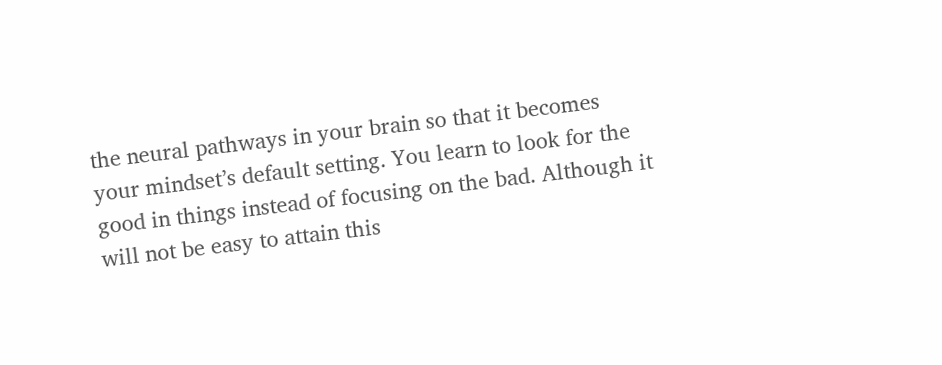the neural pathways in your brain so that it becomes your mindset’s default setting. You learn to look for the good in things instead of focusing on the bad. Although it will not be easy to attain this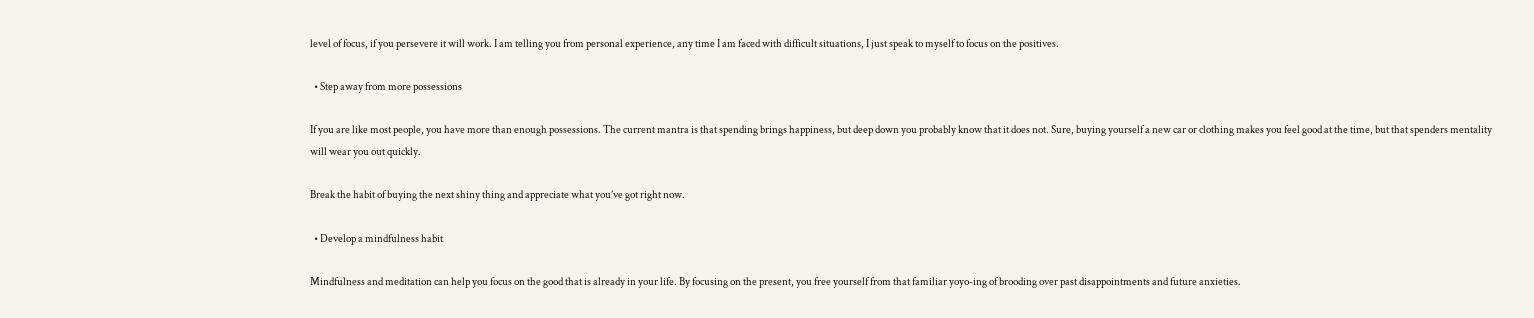level of focus, if you persevere it will work. I am telling you from personal experience, any time I am faced with difficult situations, I just speak to myself to focus on the positives.

  • Step away from more possessions

If you are like most people, you have more than enough possessions. The current mantra is that spending brings happiness, but deep down you probably know that it does not. Sure, buying yourself a new car or clothing makes you feel good at the time, but that spenders mentality will wear you out quickly.

Break the habit of buying the next shiny thing and appreciate what you’ve got right now.

  • Develop a mindfulness habit

Mindfulness and meditation can help you focus on the good that is already in your life. By focusing on the present, you free yourself from that familiar yoyo-ing of brooding over past disappointments and future anxieties.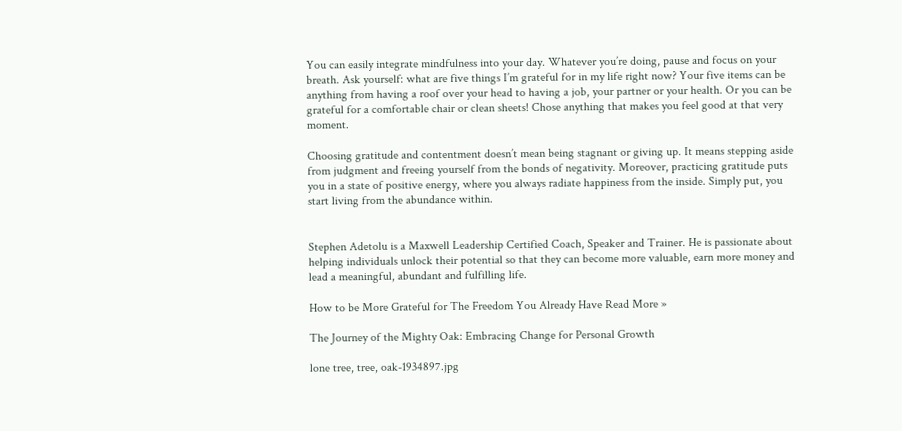You can easily integrate mindfulness into your day. Whatever you’re doing, pause and focus on your breath. Ask yourself: what are five things I’m grateful for in my life right now? Your five items can be anything from having a roof over your head to having a job, your partner or your health. Or you can be grateful for a comfortable chair or clean sheets! Chose anything that makes you feel good at that very moment.

Choosing gratitude and contentment doesn’t mean being stagnant or giving up. It means stepping aside from judgment and freeing yourself from the bonds of negativity. Moreover, practicing gratitude puts you in a state of positive energy, where you always radiate happiness from the inside. Simply put, you start living from the abundance within.


Stephen Adetolu is a Maxwell Leadership Certified Coach, Speaker and Trainer. He is passionate about helping individuals unlock their potential so that they can become more valuable, earn more money and lead a meaningful, abundant and fulfilling life.

How to be More Grateful for The Freedom You Already Have Read More »

The Journey of the Mighty Oak: Embracing Change for Personal Growth

lone tree, tree, oak-1934897.jpg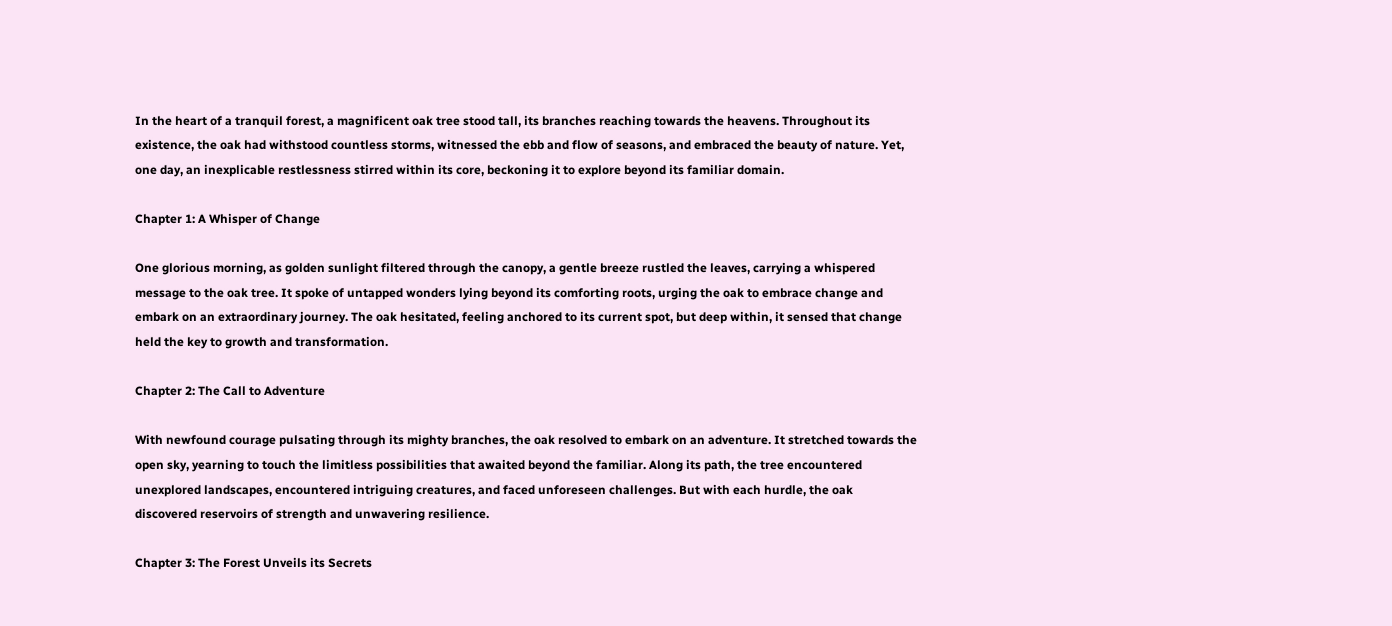In the heart of a tranquil forest, a magnificent oak tree stood tall, its branches reaching towards the heavens. Throughout its existence, the oak had withstood countless storms, witnessed the ebb and flow of seasons, and embraced the beauty of nature. Yet, one day, an inexplicable restlessness stirred within its core, beckoning it to explore beyond its familiar domain.

Chapter 1: A Whisper of Change

One glorious morning, as golden sunlight filtered through the canopy, a gentle breeze rustled the leaves, carrying a whispered message to the oak tree. It spoke of untapped wonders lying beyond its comforting roots, urging the oak to embrace change and embark on an extraordinary journey. The oak hesitated, feeling anchored to its current spot, but deep within, it sensed that change held the key to growth and transformation.

Chapter 2: The Call to Adventure

With newfound courage pulsating through its mighty branches, the oak resolved to embark on an adventure. It stretched towards the open sky, yearning to touch the limitless possibilities that awaited beyond the familiar. Along its path, the tree encountered unexplored landscapes, encountered intriguing creatures, and faced unforeseen challenges. But with each hurdle, the oak discovered reservoirs of strength and unwavering resilience.

Chapter 3: The Forest Unveils its Secrets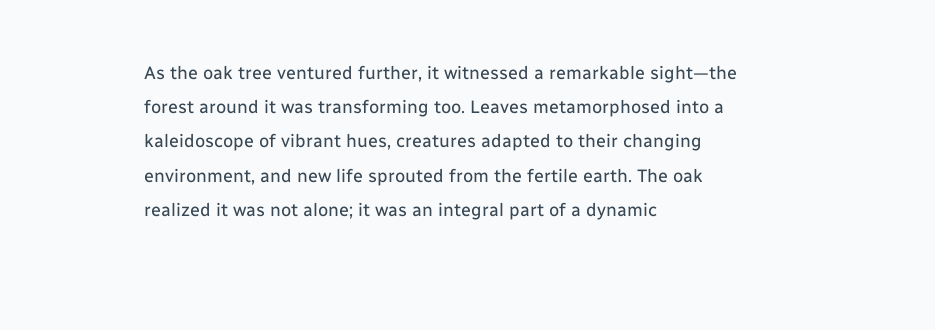As the oak tree ventured further, it witnessed a remarkable sight—the forest around it was transforming too. Leaves metamorphosed into a kaleidoscope of vibrant hues, creatures adapted to their changing environment, and new life sprouted from the fertile earth. The oak realized it was not alone; it was an integral part of a dynamic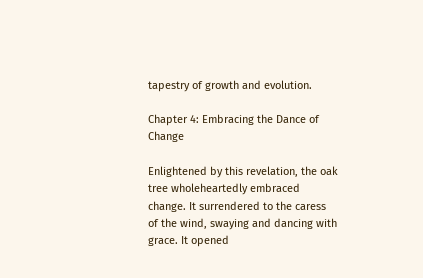tapestry of growth and evolution.

Chapter 4: Embracing the Dance of Change

Enlightened by this revelation, the oak tree wholeheartedly embraced change. It surrendered to the caress of the wind, swaying and dancing with grace. It opened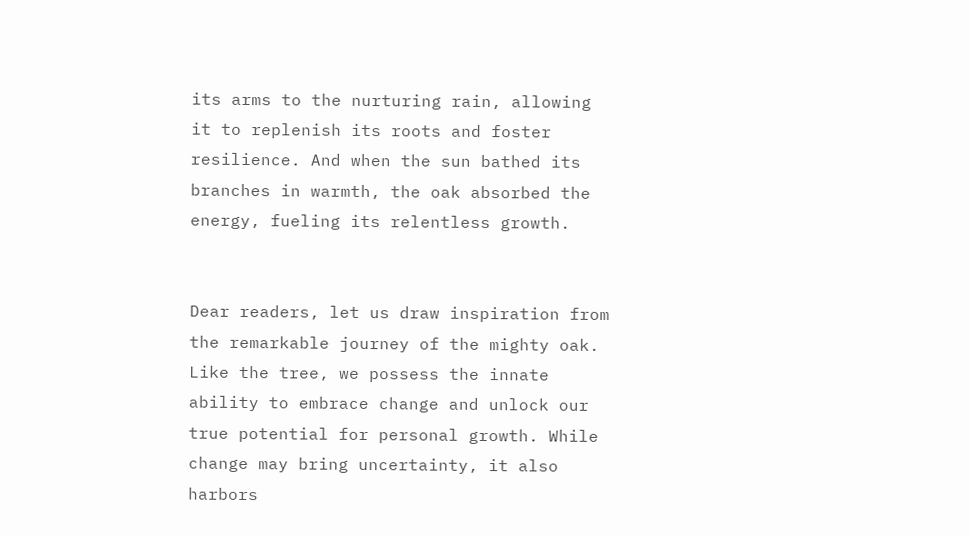its arms to the nurturing rain, allowing it to replenish its roots and foster resilience. And when the sun bathed its branches in warmth, the oak absorbed the energy, fueling its relentless growth.


Dear readers, let us draw inspiration from the remarkable journey of the mighty oak. Like the tree, we possess the innate ability to embrace change and unlock our true potential for personal growth. While change may bring uncertainty, it also harbors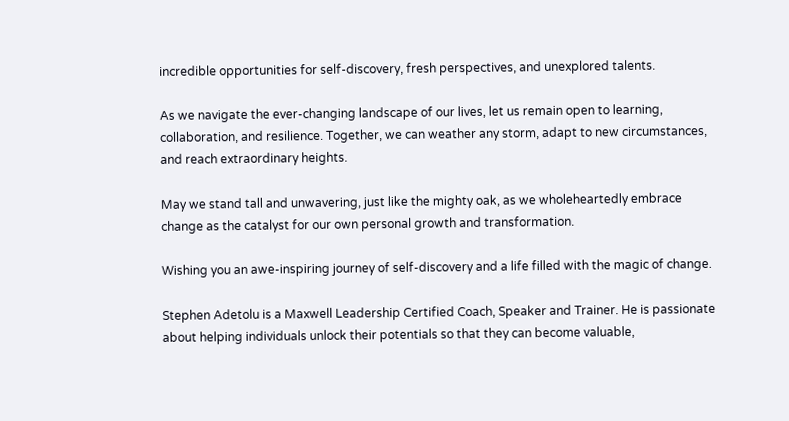incredible opportunities for self-discovery, fresh perspectives, and unexplored talents.

As we navigate the ever-changing landscape of our lives, let us remain open to learning, collaboration, and resilience. Together, we can weather any storm, adapt to new circumstances, and reach extraordinary heights.

May we stand tall and unwavering, just like the mighty oak, as we wholeheartedly embrace change as the catalyst for our own personal growth and transformation.

Wishing you an awe-inspiring journey of self-discovery and a life filled with the magic of change.

Stephen Adetolu is a Maxwell Leadership Certified Coach, Speaker and Trainer. He is passionate about helping individuals unlock their potentials so that they can become valuable,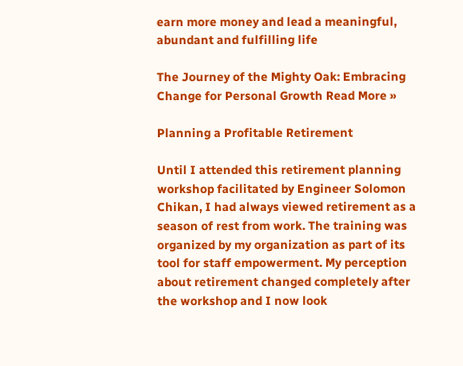earn more money and lead a meaningful, abundant and fulfilling life

The Journey of the Mighty Oak: Embracing Change for Personal Growth Read More »

Planning a Profitable Retirement

Until I attended this retirement planning workshop facilitated by Engineer Solomon Chikan, I had always viewed retirement as a season of rest from work. The training was organized by my organization as part of its tool for staff empowerment. My perception about retirement changed completely after the workshop and I now look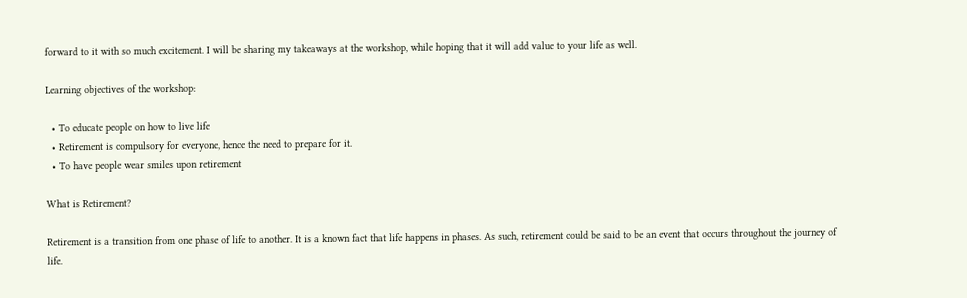forward to it with so much excitement. I will be sharing my takeaways at the workshop, while hoping that it will add value to your life as well.

Learning objectives of the workshop:

  • To educate people on how to live life
  • Retirement is compulsory for everyone, hence the need to prepare for it.
  • To have people wear smiles upon retirement

What is Retirement?

Retirement is a transition from one phase of life to another. It is a known fact that life happens in phases. As such, retirement could be said to be an event that occurs throughout the journey of life.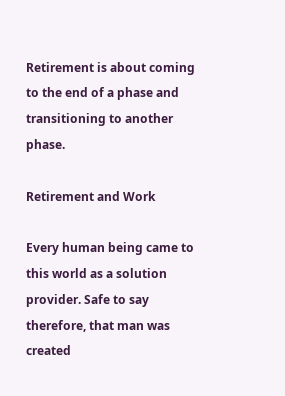Retirement is about coming to the end of a phase and transitioning to another phase.

Retirement and Work

Every human being came to this world as a solution provider. Safe to say therefore, that man was created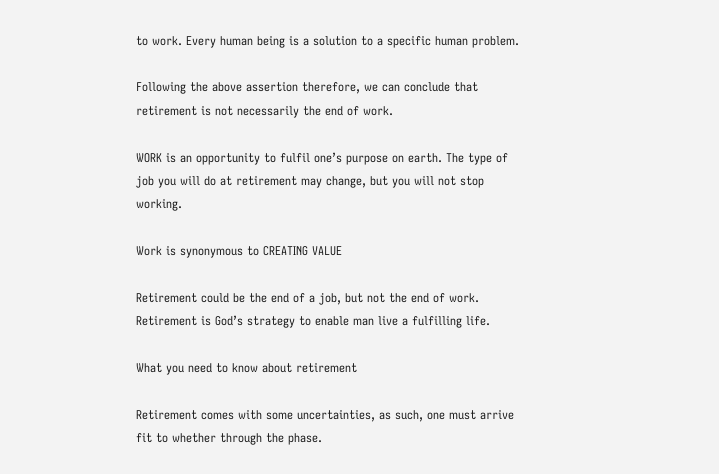to work. Every human being is a solution to a specific human problem.

Following the above assertion therefore, we can conclude that retirement is not necessarily the end of work.

WORK is an opportunity to fulfil one’s purpose on earth. The type of job you will do at retirement may change, but you will not stop working.

Work is synonymous to CREATING VALUE

Retirement could be the end of a job, but not the end of work. Retirement is God’s strategy to enable man live a fulfilling life.

What you need to know about retirement

Retirement comes with some uncertainties, as such, one must arrive fit to whether through the phase.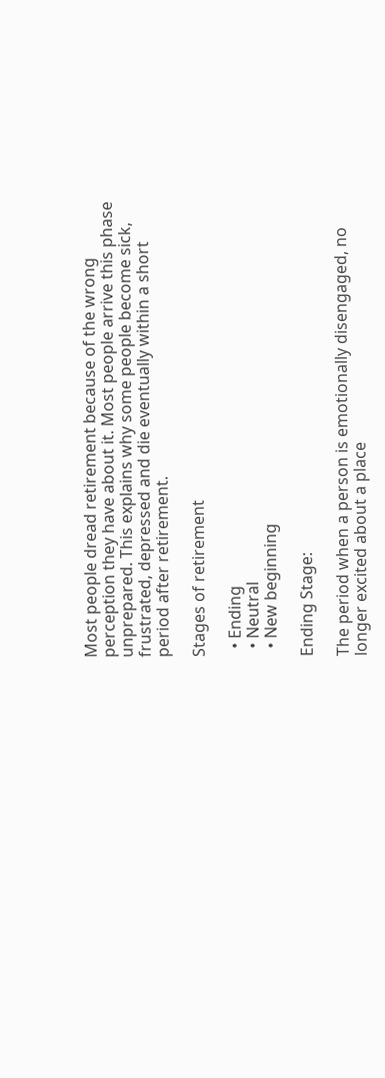Most people dread retirement because of the wrong perception they have about it. Most people arrive this phase unprepared. This explains why some people become sick, frustrated, depressed and die eventually within a short period after retirement.

Stages of retirement

  • Ending
  • Neutral
  • New beginning

Ending Stage:

The period when a person is emotionally disengaged, no longer excited about a place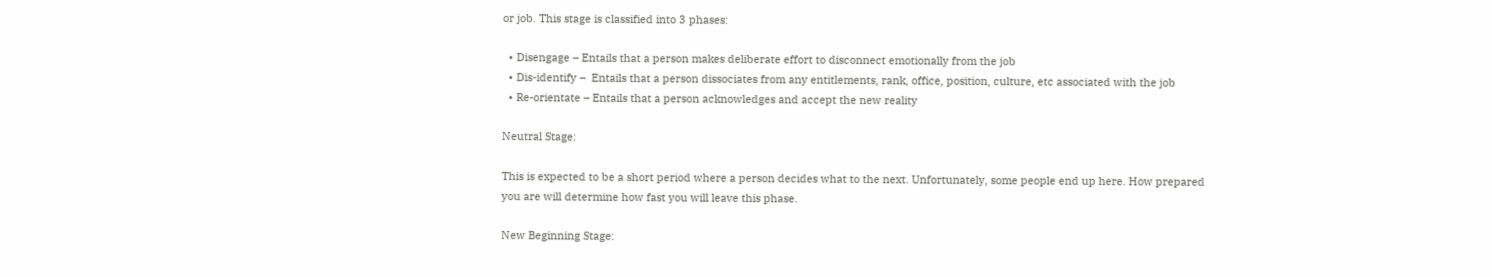or job. This stage is classified into 3 phases:

  • Disengage – Entails that a person makes deliberate effort to disconnect emotionally from the job
  • Dis-identify –  Entails that a person dissociates from any entitlements, rank, office, position, culture, etc associated with the job
  • Re-orientate – Entails that a person acknowledges and accept the new reality

Neutral Stage:

This is expected to be a short period where a person decides what to the next. Unfortunately, some people end up here. How prepared you are will determine how fast you will leave this phase.

New Beginning Stage: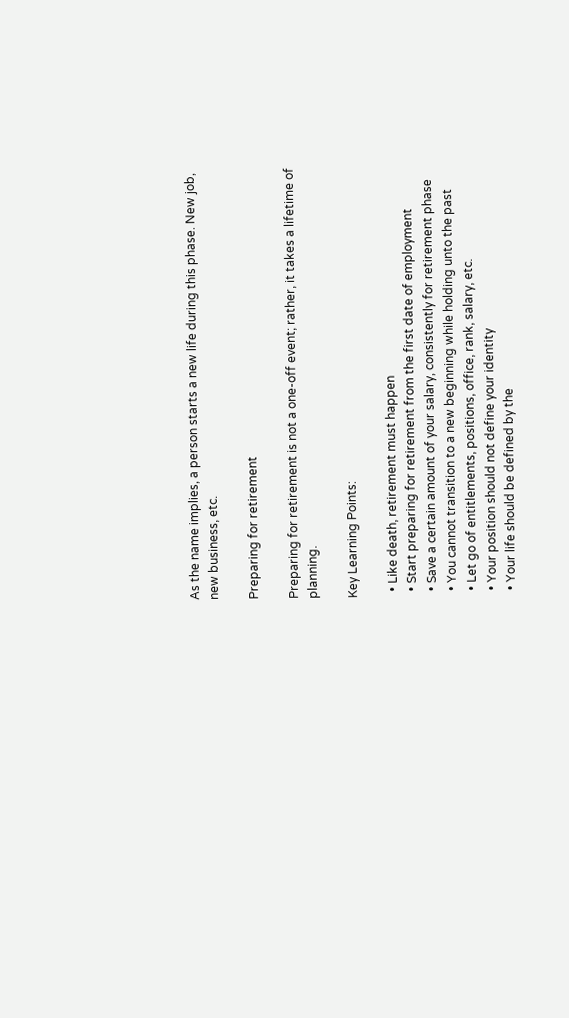As the name implies, a person starts a new life during this phase. New job, new business, etc.

Preparing for retirement

Preparing for retirement is not a one-off event; rather, it takes a lifetime of planning.

Key Learning Points:

  • Like death, retirement must happen
  • Start preparing for retirement from the first date of employment
  • Save a certain amount of your salary, consistently for retirement phase
  • You cannot transition to a new beginning while holding unto the past
  • Let go of entitlements, positions, office, rank, salary, etc.
  • Your position should not define your identity
  • Your life should be defined by the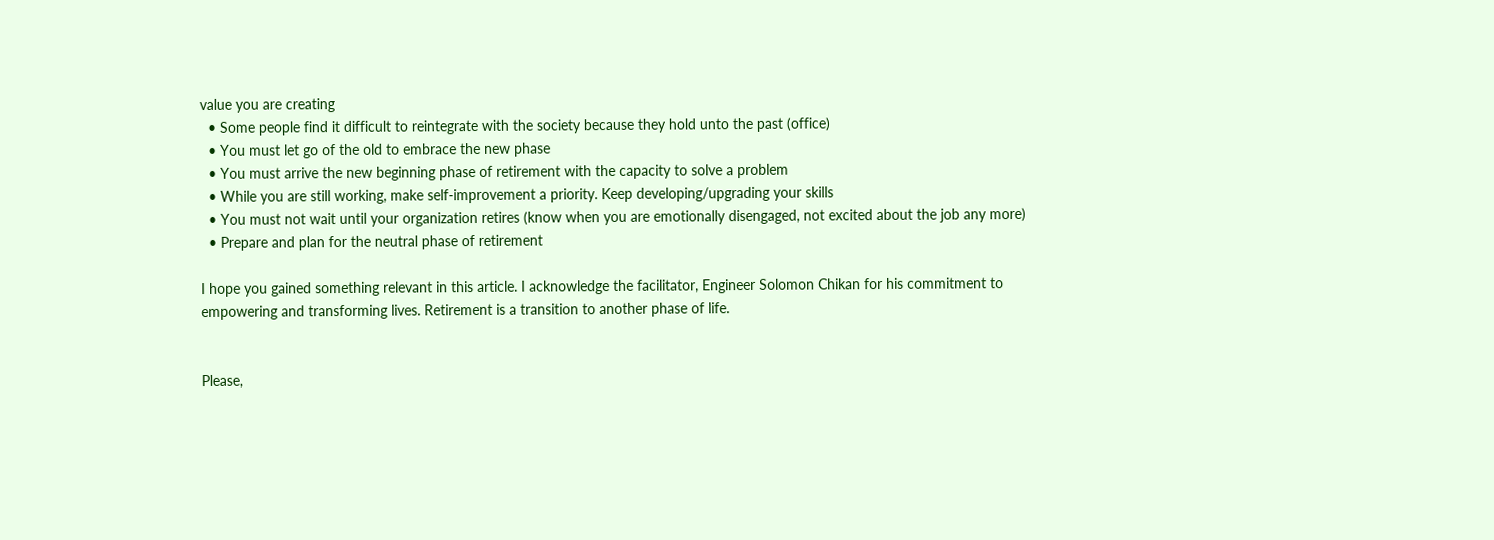value you are creating
  • Some people find it difficult to reintegrate with the society because they hold unto the past (office)
  • You must let go of the old to embrace the new phase
  • You must arrive the new beginning phase of retirement with the capacity to solve a problem
  • While you are still working, make self-improvement a priority. Keep developing/upgrading your skills
  • You must not wait until your organization retires (know when you are emotionally disengaged, not excited about the job any more)
  • Prepare and plan for the neutral phase of retirement

I hope you gained something relevant in this article. I acknowledge the facilitator, Engineer Solomon Chikan for his commitment to empowering and transforming lives. Retirement is a transition to another phase of life.


Please,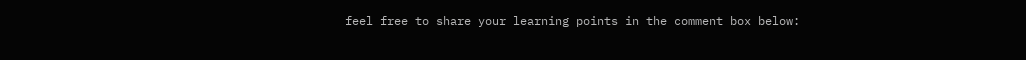feel free to share your learning points in the comment box below: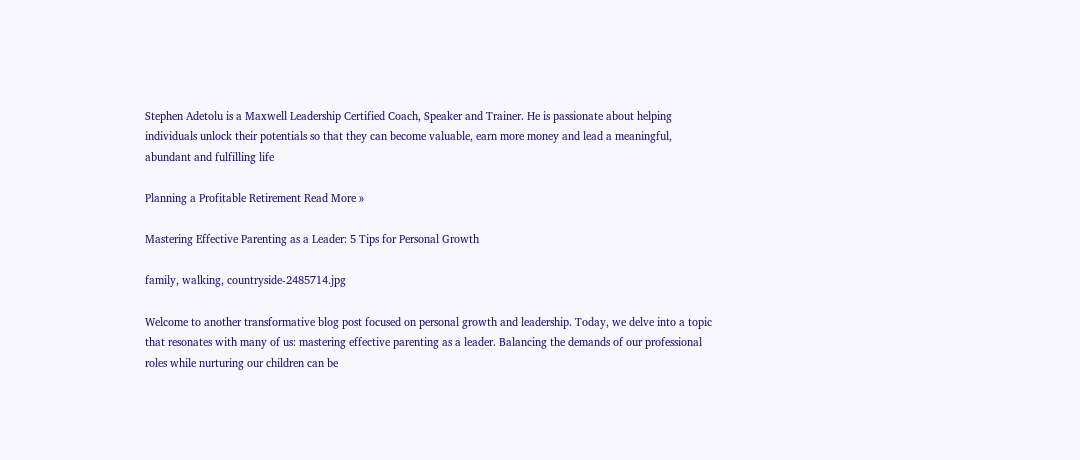Stephen Adetolu is a Maxwell Leadership Certified Coach, Speaker and Trainer. He is passionate about helping individuals unlock their potentials so that they can become valuable, earn more money and lead a meaningful, abundant and fulfilling life

Planning a Profitable Retirement Read More »

Mastering Effective Parenting as a Leader: 5 Tips for Personal Growth

family, walking, countryside-2485714.jpg

Welcome to another transformative blog post focused on personal growth and leadership. Today, we delve into a topic that resonates with many of us: mastering effective parenting as a leader. Balancing the demands of our professional roles while nurturing our children can be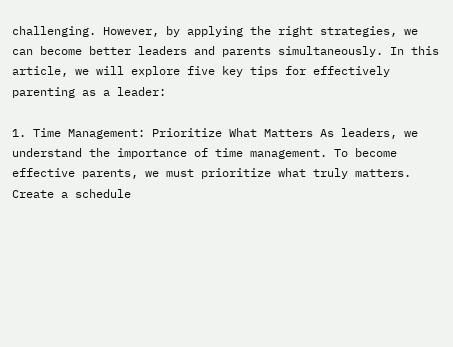challenging. However, by applying the right strategies, we can become better leaders and parents simultaneously. In this article, we will explore five key tips for effectively parenting as a leader:

1. Time Management: Prioritize What Matters As leaders, we understand the importance of time management. To become effective parents, we must prioritize what truly matters. Create a schedule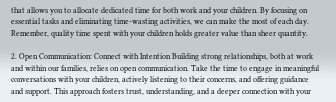that allows you to allocate dedicated time for both work and your children. By focusing on essential tasks and eliminating time-wasting activities, we can make the most of each day. Remember, quality time spent with your children holds greater value than sheer quantity.

2. Open Communication: Connect with Intention Building strong relationships, both at work and within our families, relies on open communication. Take the time to engage in meaningful conversations with your children, actively listening to their concerns, and offering guidance and support. This approach fosters trust, understanding, and a deeper connection with your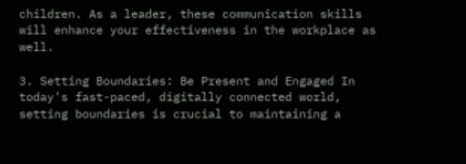children. As a leader, these communication skills will enhance your effectiveness in the workplace as well.

3. Setting Boundaries: Be Present and Engaged In today’s fast-paced, digitally connected world, setting boundaries is crucial to maintaining a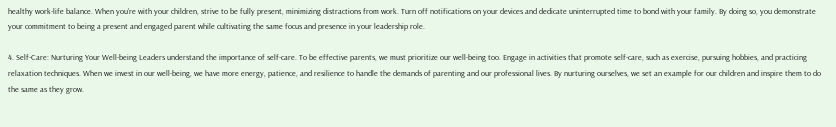healthy work-life balance. When you’re with your children, strive to be fully present, minimizing distractions from work. Turn off notifications on your devices and dedicate uninterrupted time to bond with your family. By doing so, you demonstrate your commitment to being a present and engaged parent while cultivating the same focus and presence in your leadership role.

4. Self-Care: Nurturing Your Well-being Leaders understand the importance of self-care. To be effective parents, we must prioritize our well-being too. Engage in activities that promote self-care, such as exercise, pursuing hobbies, and practicing relaxation techniques. When we invest in our well-being, we have more energy, patience, and resilience to handle the demands of parenting and our professional lives. By nurturing ourselves, we set an example for our children and inspire them to do the same as they grow.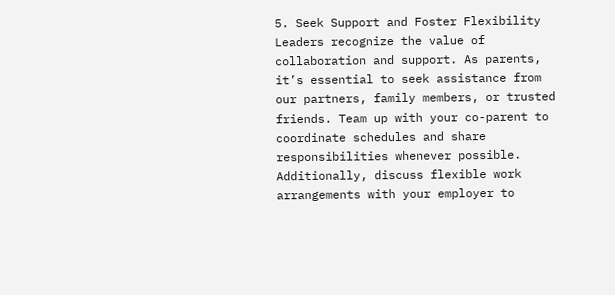5. Seek Support and Foster Flexibility Leaders recognize the value of collaboration and support. As parents, it’s essential to seek assistance from our partners, family members, or trusted friends. Team up with your co-parent to coordinate schedules and share responsibilities whenever possible. Additionally, discuss flexible work arrangements with your employer to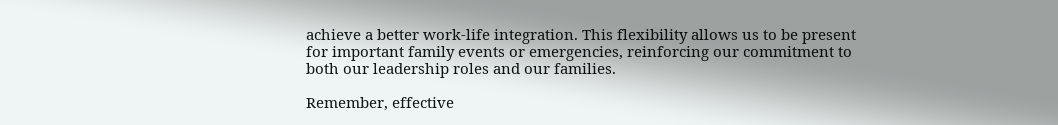achieve a better work-life integration. This flexibility allows us to be present for important family events or emergencies, reinforcing our commitment to both our leadership roles and our families.

Remember, effective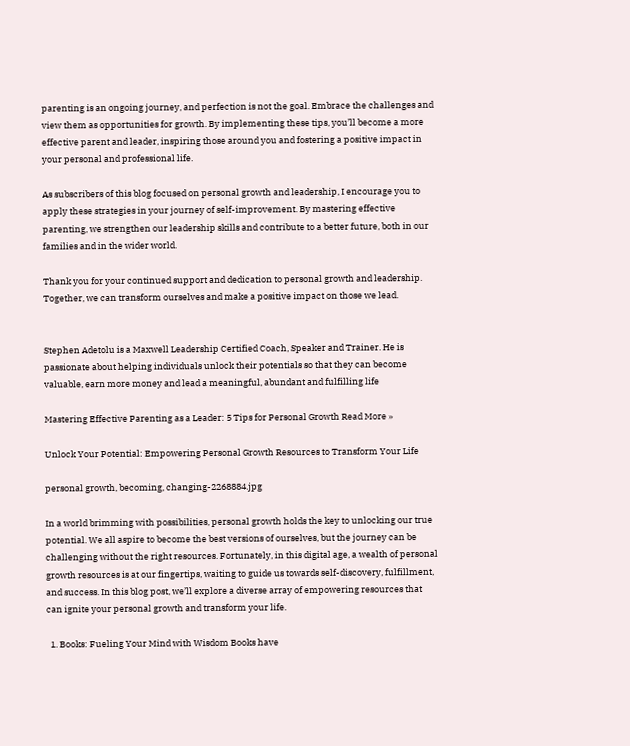parenting is an ongoing journey, and perfection is not the goal. Embrace the challenges and view them as opportunities for growth. By implementing these tips, you’ll become a more effective parent and leader, inspiring those around you and fostering a positive impact in your personal and professional life.

As subscribers of this blog focused on personal growth and leadership, I encourage you to apply these strategies in your journey of self-improvement. By mastering effective parenting, we strengthen our leadership skills and contribute to a better future, both in our families and in the wider world.

Thank you for your continued support and dedication to personal growth and leadership. Together, we can transform ourselves and make a positive impact on those we lead.


Stephen Adetolu is a Maxwell Leadership Certified Coach, Speaker and Trainer. He is passionate about helping individuals unlock their potentials so that they can become valuable, earn more money and lead a meaningful, abundant and fulfilling life

Mastering Effective Parenting as a Leader: 5 Tips for Personal Growth Read More »

Unlock Your Potential: Empowering Personal Growth Resources to Transform Your Life

personal growth, becoming, changing-2268884.jpg

In a world brimming with possibilities, personal growth holds the key to unlocking our true potential. We all aspire to become the best versions of ourselves, but the journey can be challenging without the right resources. Fortunately, in this digital age, a wealth of personal growth resources is at our fingertips, waiting to guide us towards self-discovery, fulfillment, and success. In this blog post, we’ll explore a diverse array of empowering resources that can ignite your personal growth and transform your life.

  1. Books: Fueling Your Mind with Wisdom Books have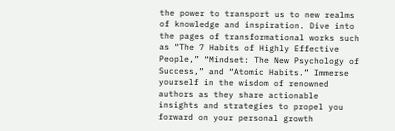the power to transport us to new realms of knowledge and inspiration. Dive into the pages of transformational works such as “The 7 Habits of Highly Effective People,” “Mindset: The New Psychology of Success,” and “Atomic Habits.” Immerse yourself in the wisdom of renowned authors as they share actionable insights and strategies to propel you forward on your personal growth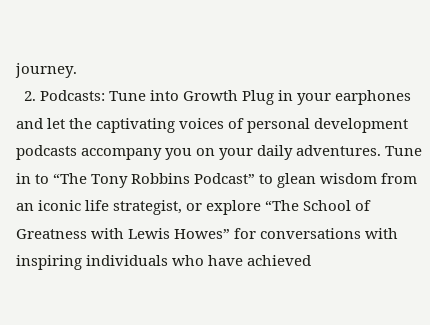journey.
  2. Podcasts: Tune into Growth Plug in your earphones and let the captivating voices of personal development podcasts accompany you on your daily adventures. Tune in to “The Tony Robbins Podcast” to glean wisdom from an iconic life strategist, or explore “The School of Greatness with Lewis Howes” for conversations with inspiring individuals who have achieved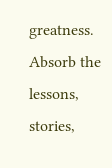greatness. Absorb the lessons, stories,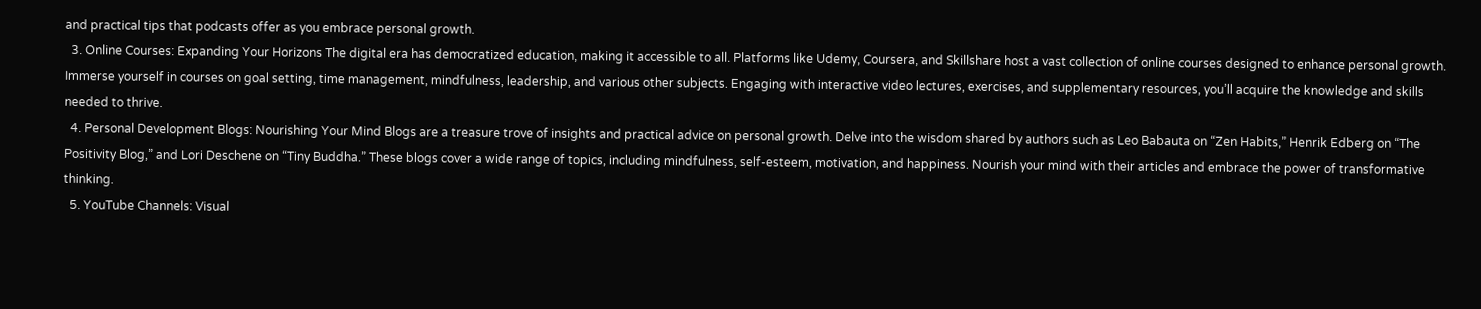and practical tips that podcasts offer as you embrace personal growth.
  3. Online Courses: Expanding Your Horizons The digital era has democratized education, making it accessible to all. Platforms like Udemy, Coursera, and Skillshare host a vast collection of online courses designed to enhance personal growth. Immerse yourself in courses on goal setting, time management, mindfulness, leadership, and various other subjects. Engaging with interactive video lectures, exercises, and supplementary resources, you’ll acquire the knowledge and skills needed to thrive.
  4. Personal Development Blogs: Nourishing Your Mind Blogs are a treasure trove of insights and practical advice on personal growth. Delve into the wisdom shared by authors such as Leo Babauta on “Zen Habits,” Henrik Edberg on “The Positivity Blog,” and Lori Deschene on “Tiny Buddha.” These blogs cover a wide range of topics, including mindfulness, self-esteem, motivation, and happiness. Nourish your mind with their articles and embrace the power of transformative thinking.
  5. YouTube Channels: Visual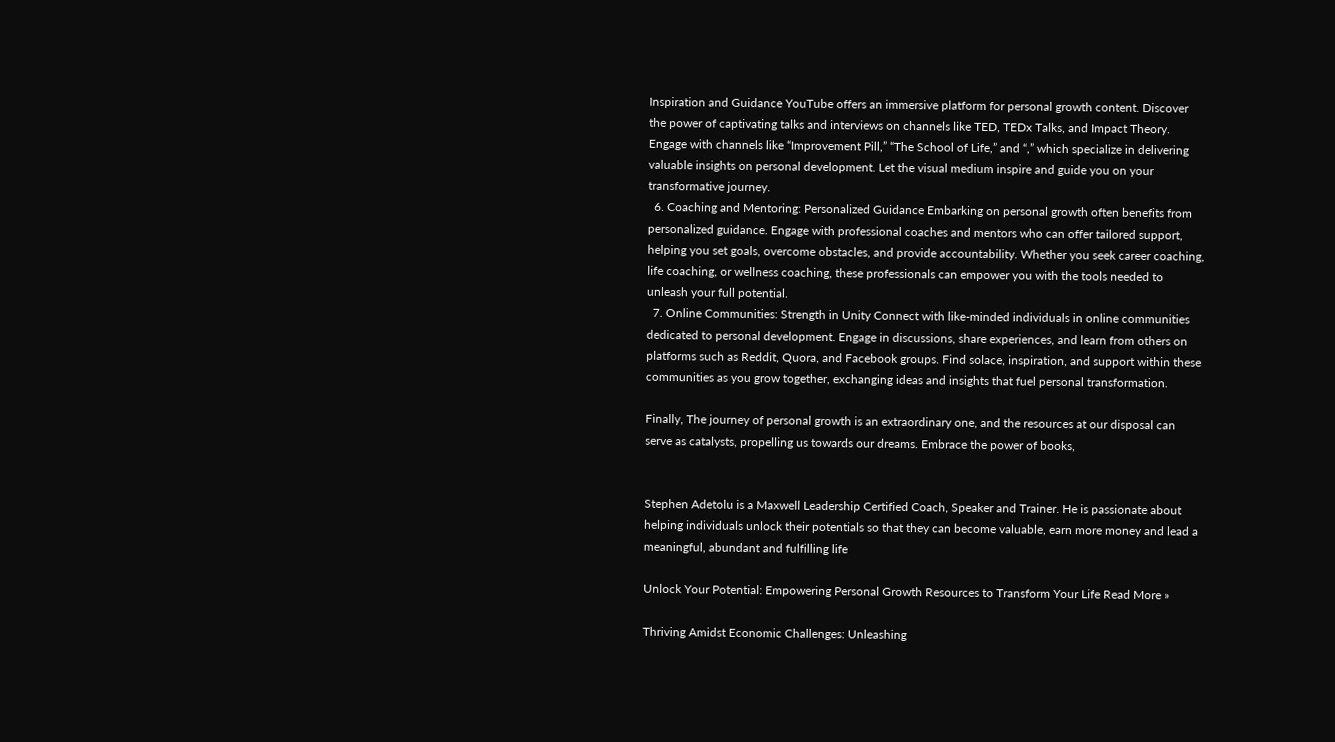Inspiration and Guidance YouTube offers an immersive platform for personal growth content. Discover the power of captivating talks and interviews on channels like TED, TEDx Talks, and Impact Theory. Engage with channels like “Improvement Pill,” “The School of Life,” and “,” which specialize in delivering valuable insights on personal development. Let the visual medium inspire and guide you on your transformative journey.
  6. Coaching and Mentoring: Personalized Guidance Embarking on personal growth often benefits from personalized guidance. Engage with professional coaches and mentors who can offer tailored support, helping you set goals, overcome obstacles, and provide accountability. Whether you seek career coaching, life coaching, or wellness coaching, these professionals can empower you with the tools needed to unleash your full potential.
  7. Online Communities: Strength in Unity Connect with like-minded individuals in online communities dedicated to personal development. Engage in discussions, share experiences, and learn from others on platforms such as Reddit, Quora, and Facebook groups. Find solace, inspiration, and support within these communities as you grow together, exchanging ideas and insights that fuel personal transformation.

Finally, The journey of personal growth is an extraordinary one, and the resources at our disposal can serve as catalysts, propelling us towards our dreams. Embrace the power of books,


Stephen Adetolu is a Maxwell Leadership Certified Coach, Speaker and Trainer. He is passionate about helping individuals unlock their potentials so that they can become valuable, earn more money and lead a meaningful, abundant and fulfilling life

Unlock Your Potential: Empowering Personal Growth Resources to Transform Your Life Read More »

Thriving Amidst Economic Challenges: Unleashing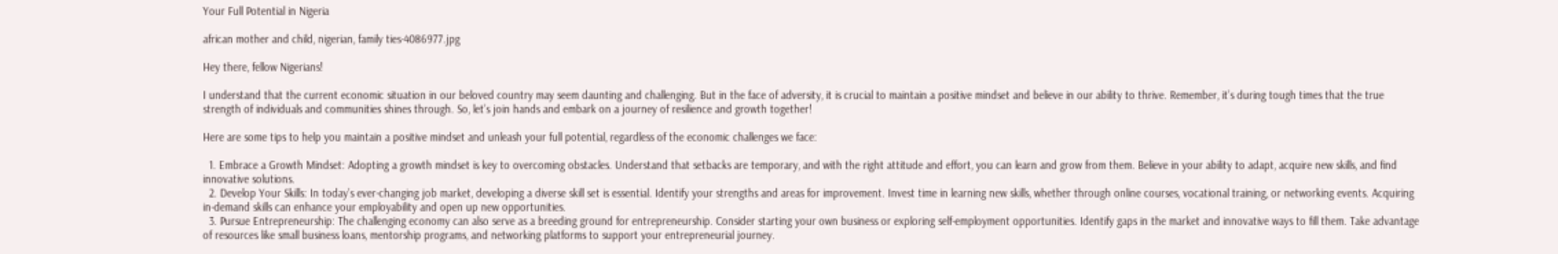Your Full Potential in Nigeria

african mother and child, nigerian, family ties-4086977.jpg

Hey there, fellow Nigerians!

I understand that the current economic situation in our beloved country may seem daunting and challenging. But in the face of adversity, it is crucial to maintain a positive mindset and believe in our ability to thrive. Remember, it’s during tough times that the true strength of individuals and communities shines through. So, let’s join hands and embark on a journey of resilience and growth together!

Here are some tips to help you maintain a positive mindset and unleash your full potential, regardless of the economic challenges we face:

  1. Embrace a Growth Mindset: Adopting a growth mindset is key to overcoming obstacles. Understand that setbacks are temporary, and with the right attitude and effort, you can learn and grow from them. Believe in your ability to adapt, acquire new skills, and find innovative solutions.
  2. Develop Your Skills: In today’s ever-changing job market, developing a diverse skill set is essential. Identify your strengths and areas for improvement. Invest time in learning new skills, whether through online courses, vocational training, or networking events. Acquiring in-demand skills can enhance your employability and open up new opportunities.
  3. Pursue Entrepreneurship: The challenging economy can also serve as a breeding ground for entrepreneurship. Consider starting your own business or exploring self-employment opportunities. Identify gaps in the market and innovative ways to fill them. Take advantage of resources like small business loans, mentorship programs, and networking platforms to support your entrepreneurial journey.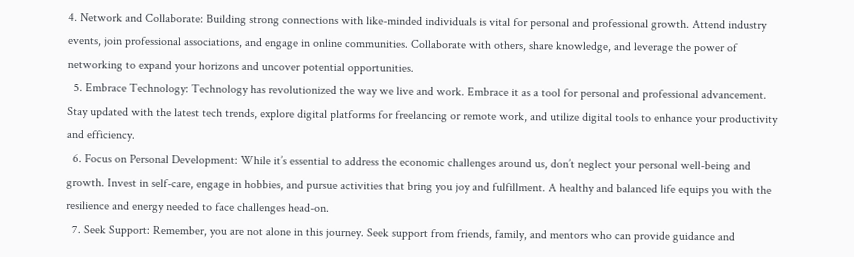4. Network and Collaborate: Building strong connections with like-minded individuals is vital for personal and professional growth. Attend industry events, join professional associations, and engage in online communities. Collaborate with others, share knowledge, and leverage the power of networking to expand your horizons and uncover potential opportunities.
  5. Embrace Technology: Technology has revolutionized the way we live and work. Embrace it as a tool for personal and professional advancement. Stay updated with the latest tech trends, explore digital platforms for freelancing or remote work, and utilize digital tools to enhance your productivity and efficiency.
  6. Focus on Personal Development: While it’s essential to address the economic challenges around us, don’t neglect your personal well-being and growth. Invest in self-care, engage in hobbies, and pursue activities that bring you joy and fulfillment. A healthy and balanced life equips you with the resilience and energy needed to face challenges head-on.
  7. Seek Support: Remember, you are not alone in this journey. Seek support from friends, family, and mentors who can provide guidance and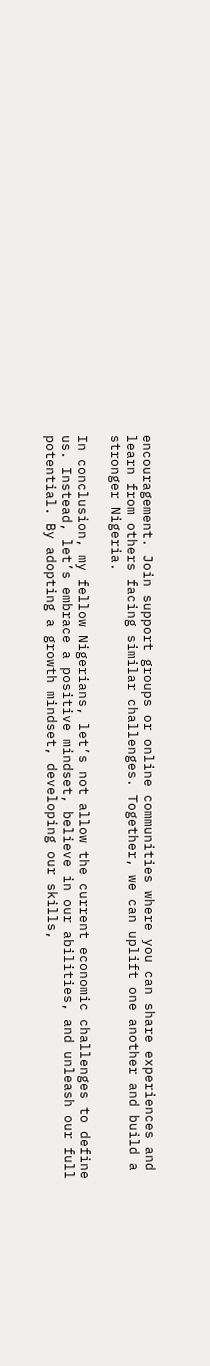encouragement. Join support groups or online communities where you can share experiences and learn from others facing similar challenges. Together, we can uplift one another and build a stronger Nigeria.

In conclusion, my fellow Nigerians, let’s not allow the current economic challenges to define us. Instead, let’s embrace a positive mindset, believe in our abilities, and unleash our full potential. By adopting a growth mindset, developing our skills,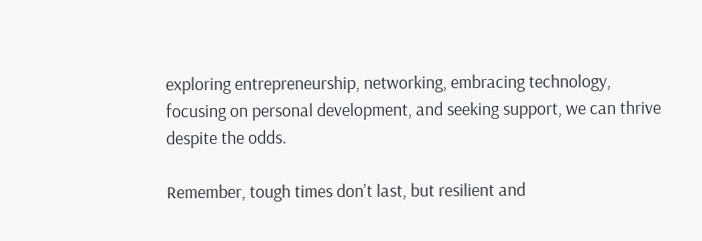exploring entrepreneurship, networking, embracing technology, focusing on personal development, and seeking support, we can thrive despite the odds.

Remember, tough times don’t last, but resilient and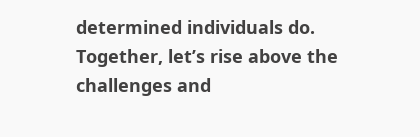determined individuals do. Together, let’s rise above the challenges and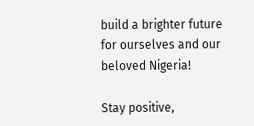build a brighter future for ourselves and our beloved Nigeria!

Stay positive,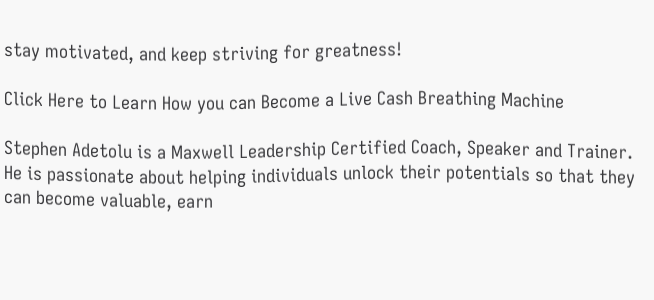stay motivated, and keep striving for greatness!

Click Here to Learn How you can Become a Live Cash Breathing Machine

Stephen Adetolu is a Maxwell Leadership Certified Coach, Speaker and Trainer. He is passionate about helping individuals unlock their potentials so that they can become valuable, earn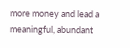more money and lead a meaningful, abundant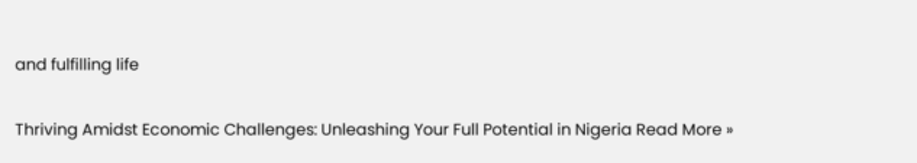and fulfilling life

Thriving Amidst Economic Challenges: Unleashing Your Full Potential in Nigeria Read More »